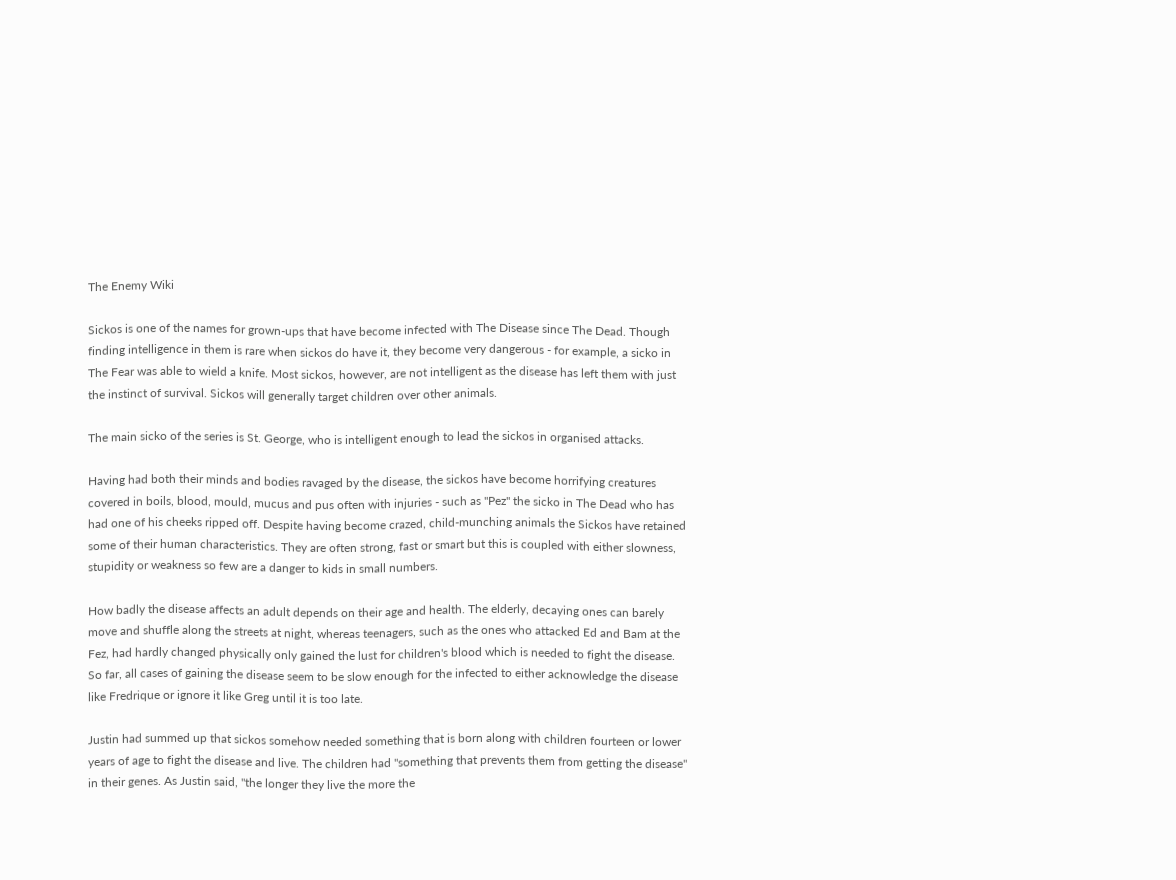The Enemy Wiki

Sickos is one of the names for grown-ups that have become infected with The Disease since The Dead. Though finding intelligence in them is rare when sickos do have it, they become very dangerous - for example, a sicko in The Fear was able to wield a knife. Most sickos, however, are not intelligent as the disease has left them with just the instinct of survival. Sickos will generally target children over other animals.

The main sicko of the series is St. George, who is intelligent enough to lead the sickos in organised attacks.

Having had both their minds and bodies ravaged by the disease, the sickos have become horrifying creatures covered in boils, blood, mould, mucus and pus often with injuries - such as "Pez" the sicko in The Dead who has had one of his cheeks ripped off. Despite having become crazed, child-munching animals the Sickos have retained some of their human characteristics. They are often strong, fast or smart but this is coupled with either slowness, stupidity or weakness so few are a danger to kids in small numbers.

How badly the disease affects an adult depends on their age and health. The elderly, decaying ones can barely move and shuffle along the streets at night, whereas teenagers, such as the ones who attacked Ed and Bam at the Fez, had hardly changed physically only gained the lust for children's blood which is needed to fight the disease. So far, all cases of gaining the disease seem to be slow enough for the infected to either acknowledge the disease like Fredrique or ignore it like Greg until it is too late.

Justin had summed up that sickos somehow needed something that is born along with children fourteen or lower years of age to fight the disease and live. The children had "something that prevents them from getting the disease" in their genes. As Justin said, "the longer they live the more the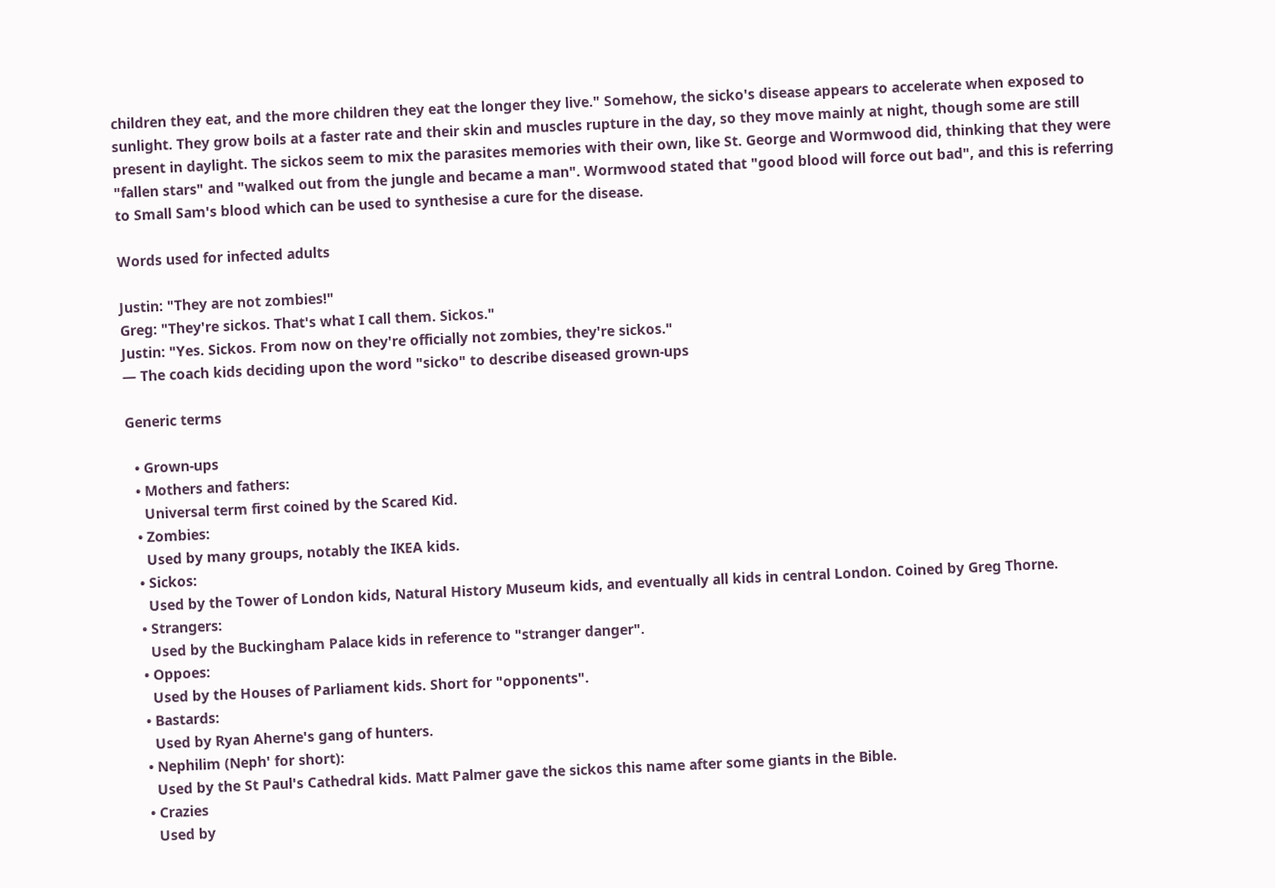children they eat, and the more children they eat the longer they live." Somehow, the sicko's disease appears to accelerate when exposed to sunlight. They grow boils at a faster rate and their skin and muscles rupture in the day, so they move mainly at night, though some are still present in daylight. The sickos seem to mix the parasites memories with their own, like St. George and Wormwood did, thinking that they were "fallen stars" and "walked out from the jungle and became a man". Wormwood stated that "good blood will force out bad", and this is referring to Small Sam's blood which can be used to synthesise a cure for the disease.

Words used for infected adults

Justin: "They are not zombies!"
Greg: "They're sickos. That's what I call them. Sickos."
Justin: "Yes. Sickos. From now on they're officially not zombies, they're sickos."
— The coach kids deciding upon the word "sicko" to describe diseased grown-ups

Generic terms

  • Grown-ups
  • Mothers and fathers:
    Universal term first coined by the Scared Kid.
  • Zombies:
    Used by many groups, notably the IKEA kids.
  • Sickos:
    Used by the Tower of London kids, Natural History Museum kids, and eventually all kids in central London. Coined by Greg Thorne.
  • Strangers:
    Used by the Buckingham Palace kids in reference to "stranger danger".
  • Oppoes:
    Used by the Houses of Parliament kids. Short for "opponents".
  • Bastards:
    Used by Ryan Aherne's gang of hunters.
  • Nephilim (Neph' for short):
    Used by the St Paul's Cathedral kids. Matt Palmer gave the sickos this name after some giants in the Bible.
  • Crazies
    Used by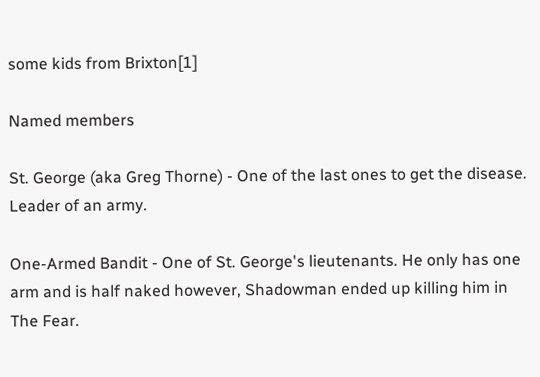some kids from Brixton[1]

Named members

St. George (aka Greg Thorne) - One of the last ones to get the disease. Leader of an army.

One-Armed Bandit - One of St. George's lieutenants. He only has one arm and is half naked however, Shadowman ended up killing him in The Fear.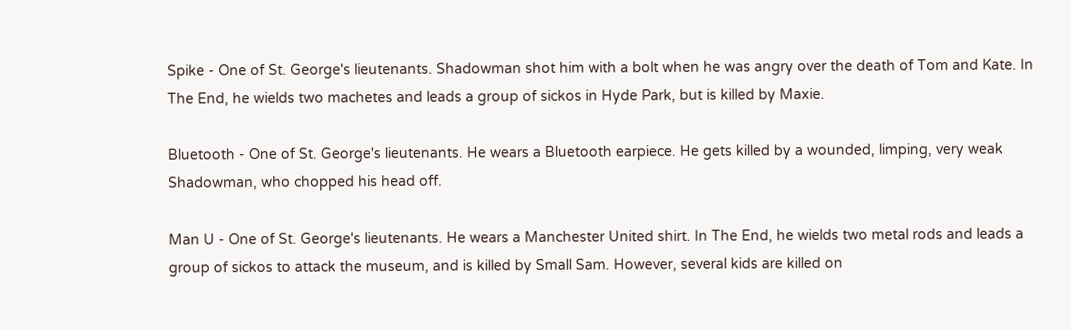Spike - One of St. George's lieutenants. Shadowman shot him with a bolt when he was angry over the death of Tom and Kate. In The End, he wields two machetes and leads a group of sickos in Hyde Park, but is killed by Maxie.

Bluetooth - One of St. George's lieutenants. He wears a Bluetooth earpiece. He gets killed by a wounded, limping, very weak Shadowman, who chopped his head off.

Man U - One of St. George's lieutenants. He wears a Manchester United shirt. In The End, he wields two metal rods and leads a group of sickos to attack the museum, and is killed by Small Sam. However, several kids are killed on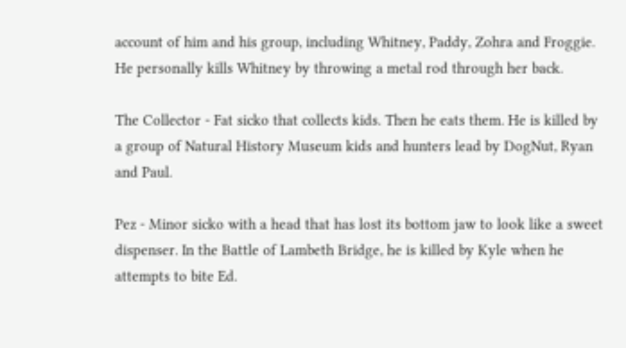account of him and his group, including Whitney, Paddy, Zohra and Froggie. He personally kills Whitney by throwing a metal rod through her back.

The Collector - Fat sicko that collects kids. Then he eats them. He is killed by a group of Natural History Museum kids and hunters lead by DogNut, Ryan and Paul.

Pez - Minor sicko with a head that has lost its bottom jaw to look like a sweet dispenser. In the Battle of Lambeth Bridge, he is killed by Kyle when he attempts to bite Ed.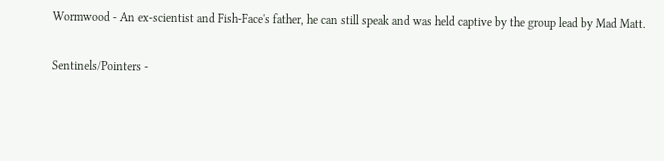Wormwood - An ex-scientist and Fish-Face's father, he can still speak and was held captive by the group lead by Mad Matt.

Sentinels/Pointers -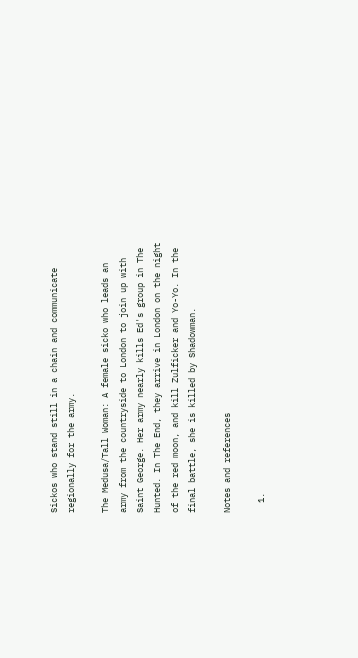Sickos who stand still in a chain and communicate regionally for the army.

The Medusa/Tall Woman: A female sicko who leads an army from the countryside to London to join up with Saint George. Her army nearly kills Ed's group in The Hunted. In The End, they arrive in London on the night of the red moon, and kill Zulficker and Yo-Yo. In the final battle, she is killed by Shadowman.

Notes and references

  1.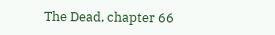The Dead, chapter 66